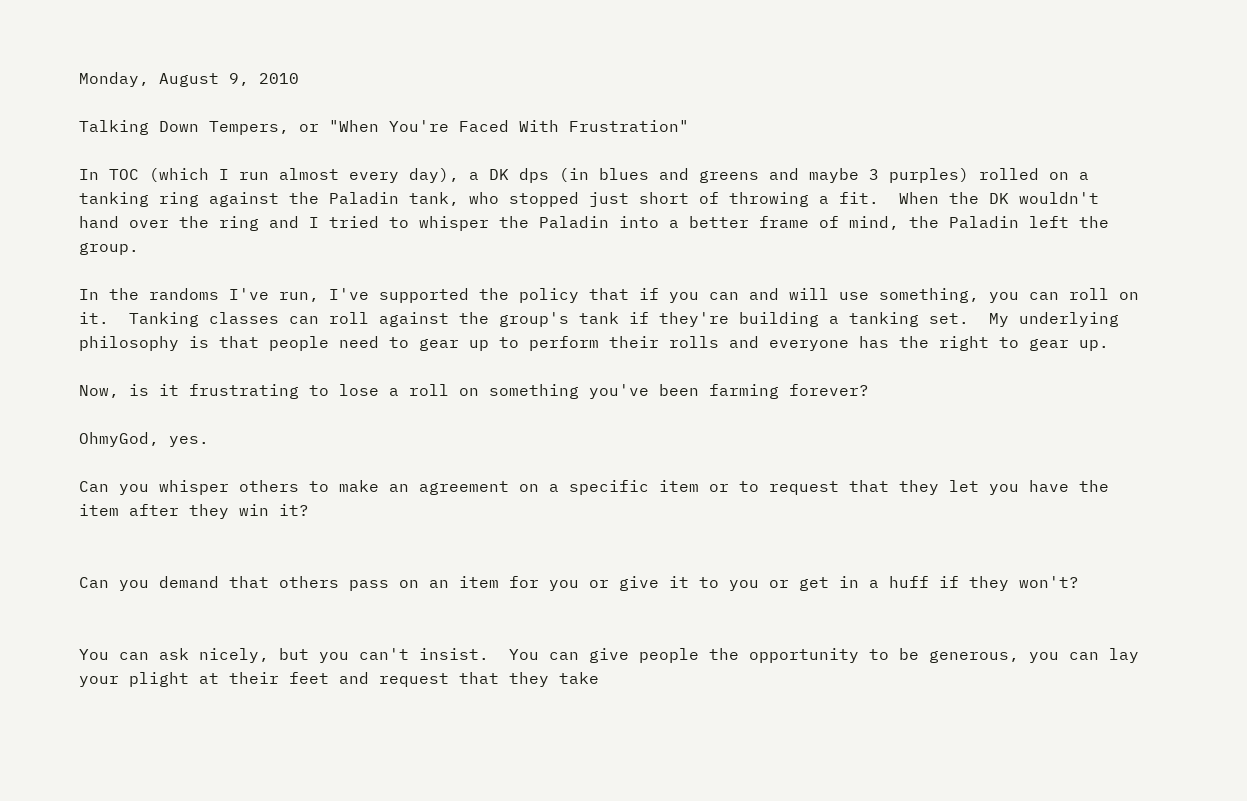Monday, August 9, 2010

Talking Down Tempers, or "When You're Faced With Frustration"

In TOC (which I run almost every day), a DK dps (in blues and greens and maybe 3 purples) rolled on a tanking ring against the Paladin tank, who stopped just short of throwing a fit.  When the DK wouldn't hand over the ring and I tried to whisper the Paladin into a better frame of mind, the Paladin left the group.

In the randoms I've run, I've supported the policy that if you can and will use something, you can roll on it.  Tanking classes can roll against the group's tank if they're building a tanking set.  My underlying philosophy is that people need to gear up to perform their rolls and everyone has the right to gear up.

Now, is it frustrating to lose a roll on something you've been farming forever?

OhmyGod, yes.

Can you whisper others to make an agreement on a specific item or to request that they let you have the item after they win it?


Can you demand that others pass on an item for you or give it to you or get in a huff if they won't?


You can ask nicely, but you can't insist.  You can give people the opportunity to be generous, you can lay your plight at their feet and request that they take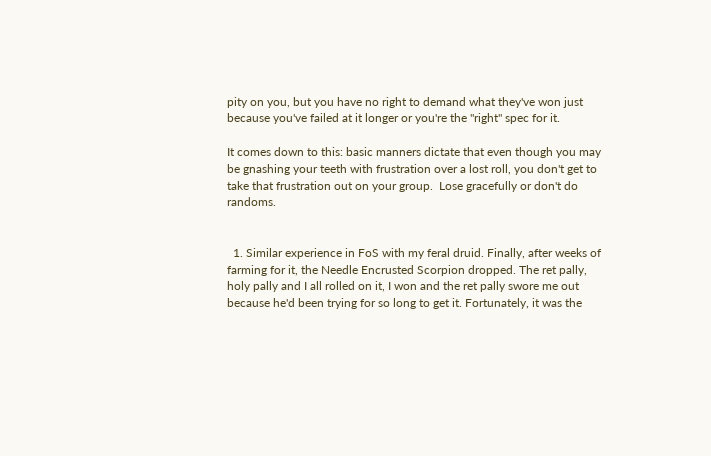pity on you, but you have no right to demand what they've won just because you've failed at it longer or you're the "right" spec for it.

It comes down to this: basic manners dictate that even though you may be gnashing your teeth with frustration over a lost roll, you don't get to take that frustration out on your group.  Lose gracefully or don't do randoms.


  1. Similar experience in FoS with my feral druid. Finally, after weeks of farming for it, the Needle Encrusted Scorpion dropped. The ret pally, holy pally and I all rolled on it, I won and the ret pally swore me out because he'd been trying for so long to get it. Fortunately, it was the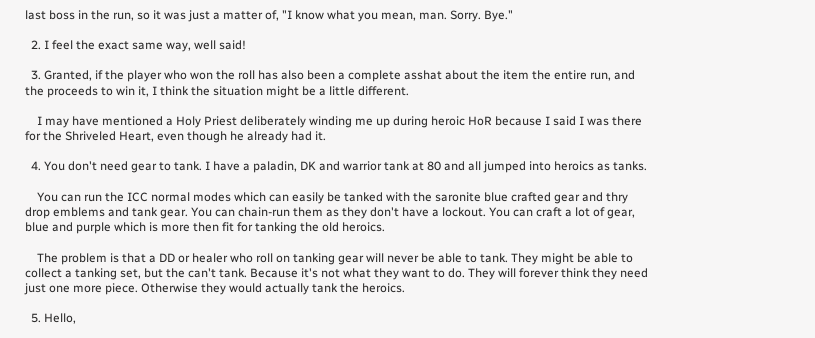last boss in the run, so it was just a matter of, "I know what you mean, man. Sorry. Bye."

  2. I feel the exact same way, well said!

  3. Granted, if the player who won the roll has also been a complete asshat about the item the entire run, and the proceeds to win it, I think the situation might be a little different.

    I may have mentioned a Holy Priest deliberately winding me up during heroic HoR because I said I was there for the Shriveled Heart, even though he already had it.

  4. You don't need gear to tank. I have a paladin, DK and warrior tank at 80 and all jumped into heroics as tanks.

    You can run the ICC normal modes which can easily be tanked with the saronite blue crafted gear and thry drop emblems and tank gear. You can chain-run them as they don't have a lockout. You can craft a lot of gear, blue and purple which is more then fit for tanking the old heroics.

    The problem is that a DD or healer who roll on tanking gear will never be able to tank. They might be able to collect a tanking set, but the can't tank. Because it's not what they want to do. They will forever think they need just one more piece. Otherwise they would actually tank the heroics.

  5. Hello,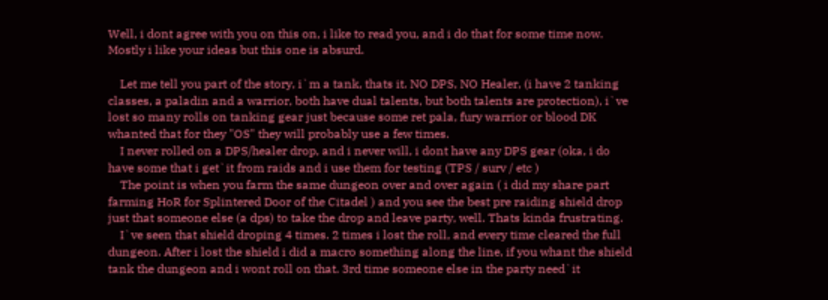Well, i dont agree with you on this on, i like to read you, and i do that for some time now. Mostly i like your ideas but this one is absurd.

    Let me tell you part of the story, i`m a tank, thats it. NO DPS, NO Healer, (i have 2 tanking classes, a paladin and a warrior, both have dual talents, but both talents are protection), i`ve lost so many rolls on tanking gear just because some ret pala, fury warrior or blood DK whanted that for they "OS" they will probably use a few times.
    I never rolled on a DPS/healer drop, and i never will, i dont have any DPS gear (oka, i do have some that i get`it from raids and i use them for testing (TPS / surv / etc )
    The point is when you farm the same dungeon over and over again ( i did my share part farming HoR for Splintered Door of the Citadel ) and you see the best pre raiding shield drop just that someone else (a dps) to take the drop and leave party, well. Thats kinda frustrating.
    I`ve seen that shield droping 4 times. 2 times i lost the roll, and every time cleared the full dungeon. After i lost the shield i did a macro something along the line, if you whant the shield tank the dungeon and i wont roll on that. 3rd time someone else in the party need`it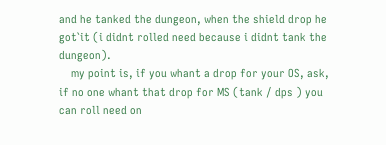and he tanked the dungeon, when the shield drop he got`it (i didnt rolled need because i didnt tank the dungeon).
    my point is, if you whant a drop for your OS, ask, if no one whant that drop for MS (tank / dps ) you can roll need on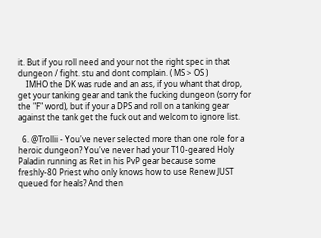it. But if you roll need and your not the right spec in that dungeon / fight. stu and dont complain. ( MS > OS )
    IMHO the DK was rude and an ass, if you whant that drop, get your tanking gear and tank the fucking dungeon (sorry for the "F" word), but if your a DPS and roll on a tanking gear against the tank get the fuck out and welcom to ignore list.

  6. @Trollii - You've never selected more than one role for a heroic dungeon? You've never had your T10-geared Holy Paladin running as Ret in his PvP gear because some freshly-80 Priest who only knows how to use Renew JUST queued for heals? And then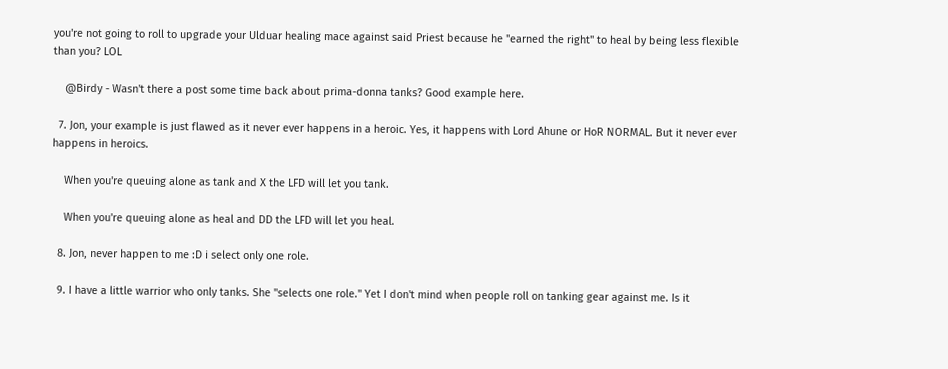you're not going to roll to upgrade your Ulduar healing mace against said Priest because he "earned the right" to heal by being less flexible than you? LOL

    @Birdy - Wasn't there a post some time back about prima-donna tanks? Good example here.

  7. Jon, your example is just flawed as it never ever happens in a heroic. Yes, it happens with Lord Ahune or HoR NORMAL. But it never ever happens in heroics.

    When you're queuing alone as tank and X the LFD will let you tank.

    When you're queuing alone as heal and DD the LFD will let you heal.

  8. Jon, never happen to me :D i select only one role.

  9. I have a little warrior who only tanks. She "selects one role." Yet I don't mind when people roll on tanking gear against me. Is it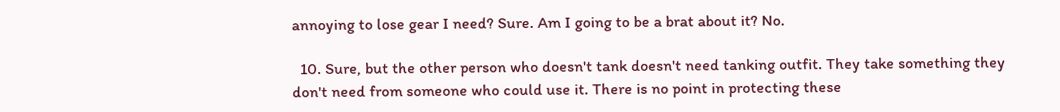annoying to lose gear I need? Sure. Am I going to be a brat about it? No.

  10. Sure, but the other person who doesn't tank doesn't need tanking outfit. They take something they don't need from someone who could use it. There is no point in protecting these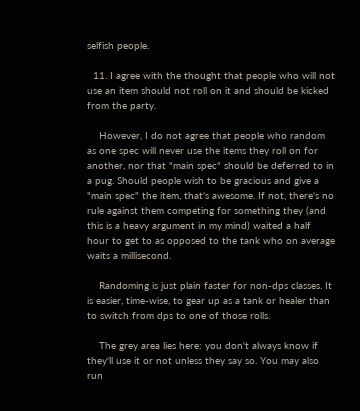selfish people.

  11. I agree with the thought that people who will not use an item should not roll on it and should be kicked from the party.

    However, I do not agree that people who random as one spec will never use the items they roll on for another, nor that "main spec" should be deferred to in a pug. Should people wish to be gracious and give a "main spec" the item, that's awesome. If not, there's no rule against them competing for something they (and this is a heavy argument in my mind) waited a half hour to get to as opposed to the tank who on average waits a millisecond.

    Randoming is just plain faster for non-dps classes. It is easier, time-wise, to gear up as a tank or healer than to switch from dps to one of those rolls.

    The grey area lies here: you don't always know if they'll use it or not unless they say so. You may also run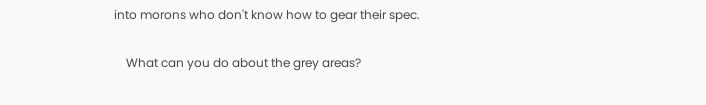into morons who don't know how to gear their spec.

    What can you do about the grey areas?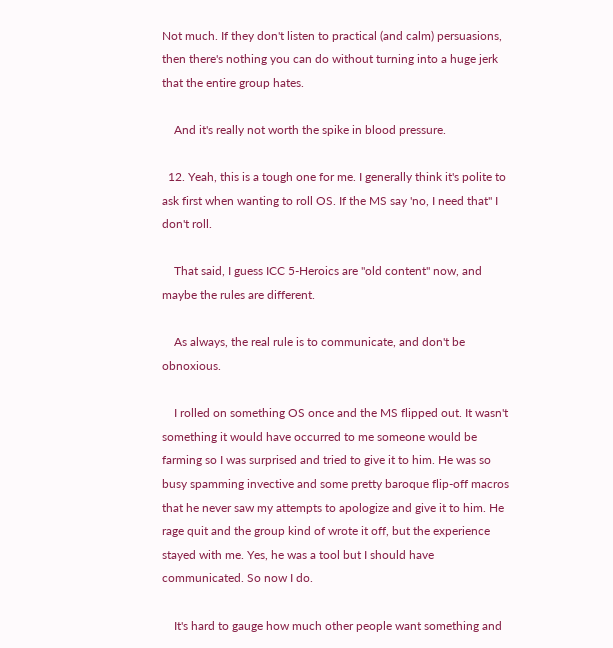Not much. If they don't listen to practical (and calm) persuasions, then there's nothing you can do without turning into a huge jerk that the entire group hates.

    And it's really not worth the spike in blood pressure.

  12. Yeah, this is a tough one for me. I generally think it's polite to ask first when wanting to roll OS. If the MS say 'no, I need that" I don't roll.

    That said, I guess ICC 5-Heroics are "old content" now, and maybe the rules are different.

    As always, the real rule is to communicate, and don't be obnoxious.

    I rolled on something OS once and the MS flipped out. It wasn't something it would have occurred to me someone would be farming so I was surprised and tried to give it to him. He was so busy spamming invective and some pretty baroque flip-off macros that he never saw my attempts to apologize and give it to him. He rage quit and the group kind of wrote it off, but the experience stayed with me. Yes, he was a tool but I should have communicated. So now I do.

    It's hard to gauge how much other people want something and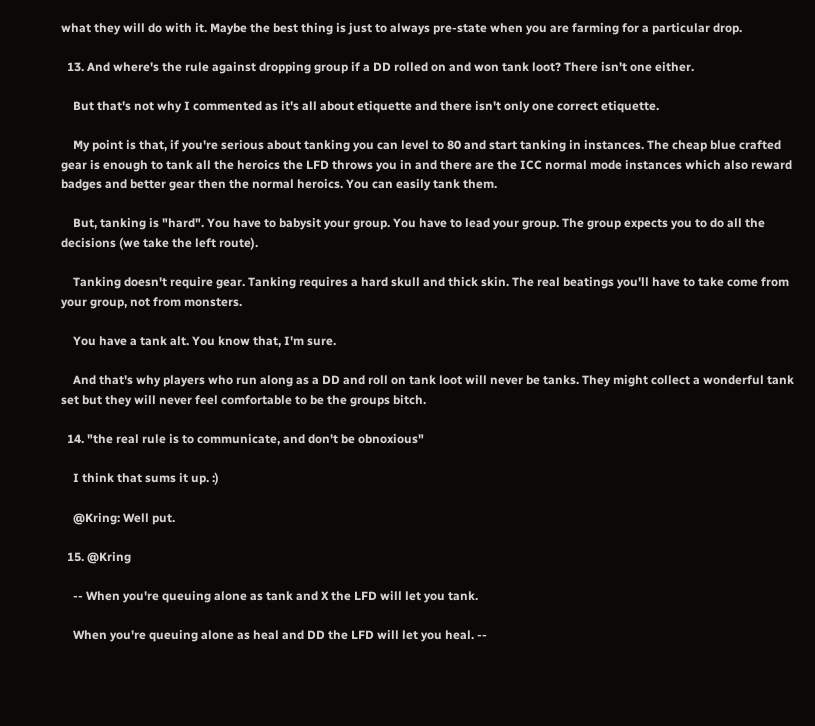what they will do with it. Maybe the best thing is just to always pre-state when you are farming for a particular drop.

  13. And where's the rule against dropping group if a DD rolled on and won tank loot? There isn't one either.

    But that's not why I commented as it's all about etiquette and there isn't only one correct etiquette.

    My point is that, if you're serious about tanking you can level to 80 and start tanking in instances. The cheap blue crafted gear is enough to tank all the heroics the LFD throws you in and there are the ICC normal mode instances which also reward badges and better gear then the normal heroics. You can easily tank them.

    But, tanking is "hard". You have to babysit your group. You have to lead your group. The group expects you to do all the decisions (we take the left route).

    Tanking doesn't require gear. Tanking requires a hard skull and thick skin. The real beatings you'll have to take come from your group, not from monsters.

    You have a tank alt. You know that, I'm sure.

    And that's why players who run along as a DD and roll on tank loot will never be tanks. They might collect a wonderful tank set but they will never feel comfortable to be the groups bitch.

  14. "the real rule is to communicate, and don't be obnoxious"

    I think that sums it up. :)

    @Kring: Well put.

  15. @Kring

    -- When you're queuing alone as tank and X the LFD will let you tank.

    When you're queuing alone as heal and DD the LFD will let you heal. --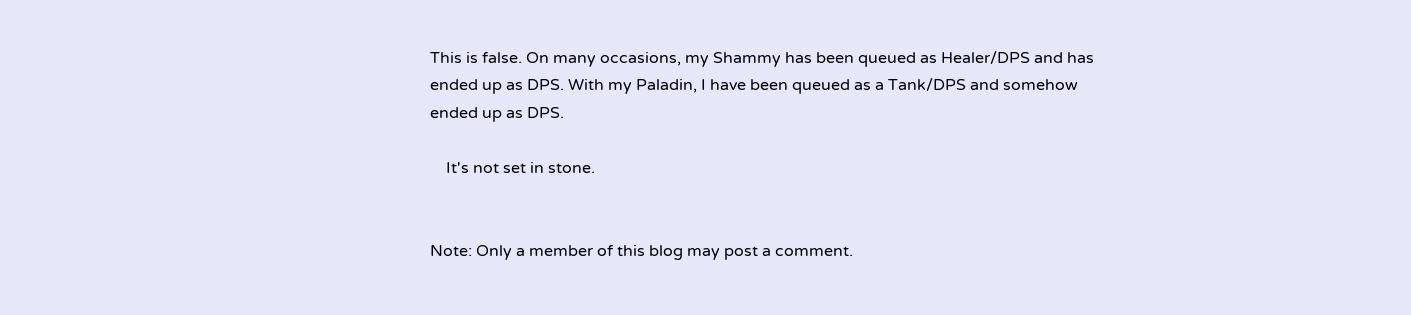This is false. On many occasions, my Shammy has been queued as Healer/DPS and has ended up as DPS. With my Paladin, I have been queued as a Tank/DPS and somehow ended up as DPS.

    It's not set in stone.


Note: Only a member of this blog may post a comment.